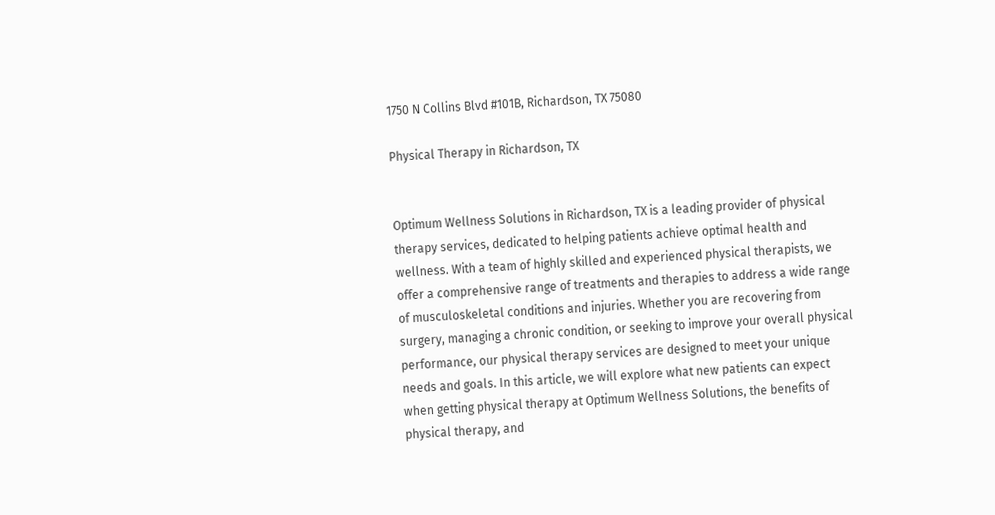1750 N Collins Blvd #101B, Richardson, TX 75080

Physical Therapy in Richardson, TX


Optimum Wellness Solutions in Richardson, TX is a leading provider of physical therapy services, dedicated to helping patients achieve optimal health and wellness. With a team of highly skilled and experienced physical therapists, we offer a comprehensive range of treatments and therapies to address a wide range of musculoskeletal conditions and injuries. Whether you are recovering from surgery, managing a chronic condition, or seeking to improve your overall physical performance, our physical therapy services are designed to meet your unique needs and goals. In this article, we will explore what new patients can expect when getting physical therapy at Optimum Wellness Solutions, the benefits of physical therapy, and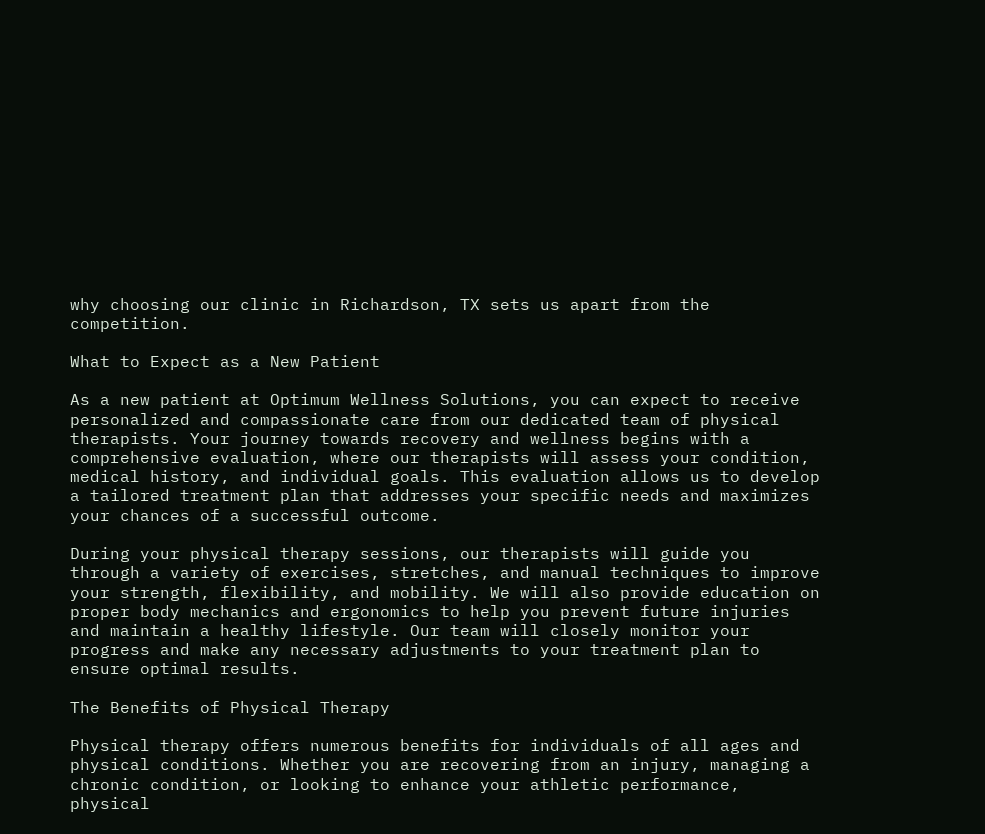why choosing our clinic in Richardson, TX sets us apart from the competition.

What to Expect as a New Patient

As a new patient at Optimum Wellness Solutions, you can expect to receive personalized and compassionate care from our dedicated team of physical therapists. Your journey towards recovery and wellness begins with a comprehensive evaluation, where our therapists will assess your condition, medical history, and individual goals. This evaluation allows us to develop a tailored treatment plan that addresses your specific needs and maximizes your chances of a successful outcome.

During your physical therapy sessions, our therapists will guide you through a variety of exercises, stretches, and manual techniques to improve your strength, flexibility, and mobility. We will also provide education on proper body mechanics and ergonomics to help you prevent future injuries and maintain a healthy lifestyle. Our team will closely monitor your progress and make any necessary adjustments to your treatment plan to ensure optimal results.

The Benefits of Physical Therapy

Physical therapy offers numerous benefits for individuals of all ages and physical conditions. Whether you are recovering from an injury, managing a chronic condition, or looking to enhance your athletic performance, physical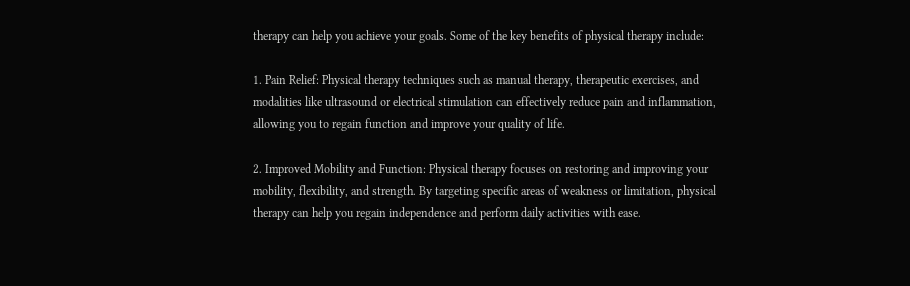therapy can help you achieve your goals. Some of the key benefits of physical therapy include:

1. Pain Relief: Physical therapy techniques such as manual therapy, therapeutic exercises, and modalities like ultrasound or electrical stimulation can effectively reduce pain and inflammation, allowing you to regain function and improve your quality of life.

2. Improved Mobility and Function: Physical therapy focuses on restoring and improving your mobility, flexibility, and strength. By targeting specific areas of weakness or limitation, physical therapy can help you regain independence and perform daily activities with ease.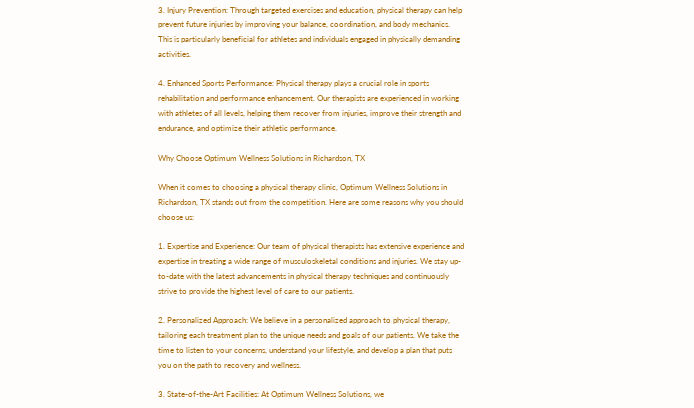3. Injury Prevention: Through targeted exercises and education, physical therapy can help prevent future injuries by improving your balance, coordination, and body mechanics. This is particularly beneficial for athletes and individuals engaged in physically demanding activities.

4. Enhanced Sports Performance: Physical therapy plays a crucial role in sports rehabilitation and performance enhancement. Our therapists are experienced in working with athletes of all levels, helping them recover from injuries, improve their strength and endurance, and optimize their athletic performance.

Why Choose Optimum Wellness Solutions in Richardson, TX

When it comes to choosing a physical therapy clinic, Optimum Wellness Solutions in Richardson, TX stands out from the competition. Here are some reasons why you should choose us:

1. Expertise and Experience: Our team of physical therapists has extensive experience and expertise in treating a wide range of musculoskeletal conditions and injuries. We stay up-to-date with the latest advancements in physical therapy techniques and continuously strive to provide the highest level of care to our patients.

2. Personalized Approach: We believe in a personalized approach to physical therapy, tailoring each treatment plan to the unique needs and goals of our patients. We take the time to listen to your concerns, understand your lifestyle, and develop a plan that puts you on the path to recovery and wellness.

3. State-of-the-Art Facilities: At Optimum Wellness Solutions, we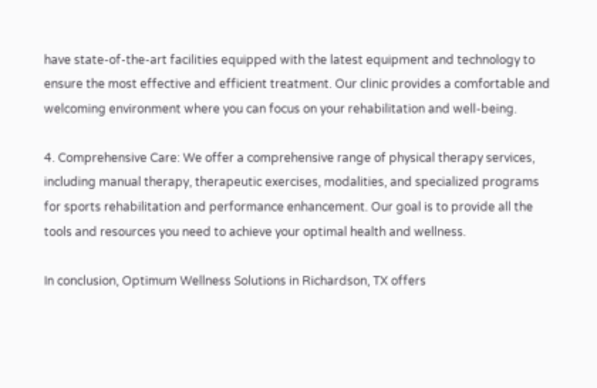have state-of-the-art facilities equipped with the latest equipment and technology to ensure the most effective and efficient treatment. Our clinic provides a comfortable and welcoming environment where you can focus on your rehabilitation and well-being.

4. Comprehensive Care: We offer a comprehensive range of physical therapy services, including manual therapy, therapeutic exercises, modalities, and specialized programs for sports rehabilitation and performance enhancement. Our goal is to provide all the tools and resources you need to achieve your optimal health and wellness.

In conclusion, Optimum Wellness Solutions in Richardson, TX offers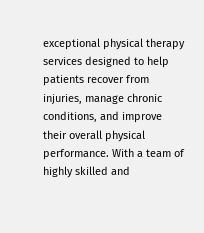exceptional physical therapy services designed to help patients recover from injuries, manage chronic conditions, and improve their overall physical performance. With a team of highly skilled and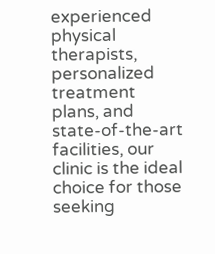experienced physical therapists, personalized treatment plans, and state-of-the-art facilities, our clinic is the ideal choice for those seeking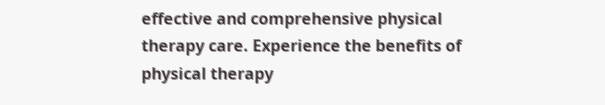effective and comprehensive physical therapy care. Experience the benefits of physical therapy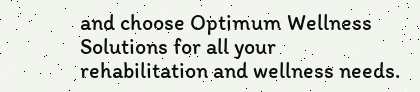and choose Optimum Wellness Solutions for all your rehabilitation and wellness needs.